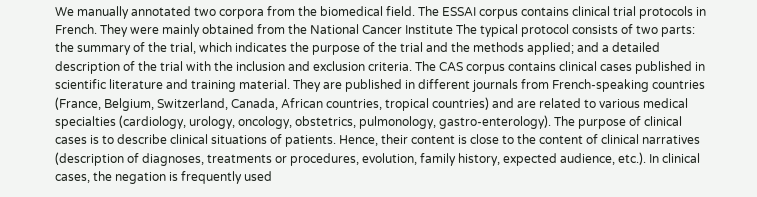We manually annotated two corpora from the biomedical field. The ESSAI corpus contains clinical trial protocols in French. They were mainly obtained from the National Cancer Institute The typical protocol consists of two parts: the summary of the trial, which indicates the purpose of the trial and the methods applied; and a detailed description of the trial with the inclusion and exclusion criteria. The CAS corpus contains clinical cases published in scientific literature and training material. They are published in different journals from French-speaking countries (France, Belgium, Switzerland, Canada, African countries, tropical countries) and are related to various medical specialties (cardiology, urology, oncology, obstetrics, pulmonology, gastro-enterology). The purpose of clinical cases is to describe clinical situations of patients. Hence, their content is close to the content of clinical narratives (description of diagnoses, treatments or procedures, evolution, family history, expected audience, etc.). In clinical cases, the negation is frequently used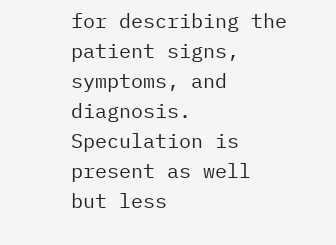for describing the patient signs, symptoms, and diagnosis. Speculation is present as well but less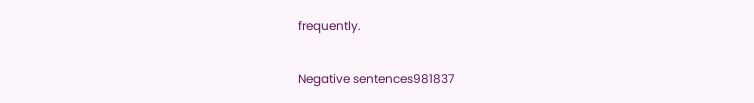frequently.

Negative sentences981837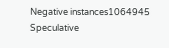Negative instances1064945
Speculative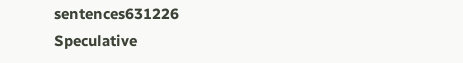sentences631226
Speculative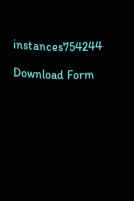instances754244

Download Form